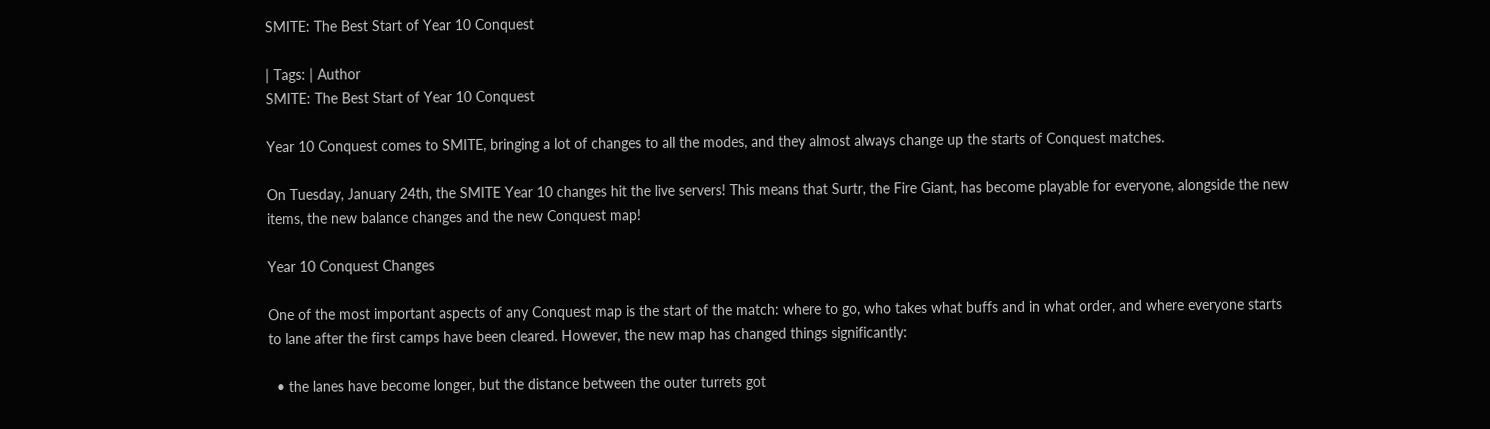SMITE: The Best Start of Year 10 Conquest

| Tags: | Author
SMITE: The Best Start of Year 10 Conquest

Year 10 Conquest comes to SMITE, bringing a lot of changes to all the modes, and they almost always change up the starts of Conquest matches.

On Tuesday, January 24th, the SMITE Year 10 changes hit the live servers! This means that Surtr, the Fire Giant, has become playable for everyone, alongside the new items, the new balance changes and the new Conquest map!

Year 10 Conquest Changes

One of the most important aspects of any Conquest map is the start of the match: where to go, who takes what buffs and in what order, and where everyone starts to lane after the first camps have been cleared. However, the new map has changed things significantly:

  • the lanes have become longer, but the distance between the outer turrets got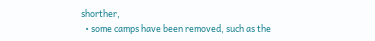shorther,
  • some camps have been removed, such as the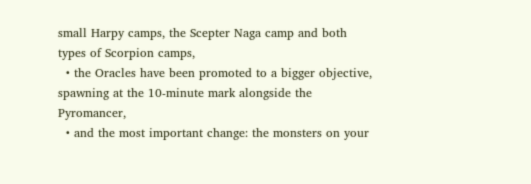small Harpy camps, the Scepter Naga camp and both types of Scorpion camps,
  • the Oracles have been promoted to a bigger objective, spawning at the 10-minute mark alongside the Pyromancer,
  • and the most important change: the monsters on your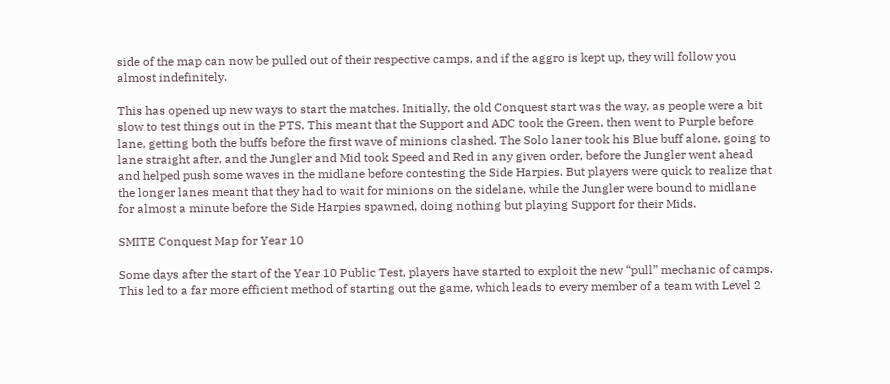side of the map can now be pulled out of their respective camps, and if the aggro is kept up, they will follow you almost indefinitely.

This has opened up new ways to start the matches. Initially, the old Conquest start was the way, as people were a bit slow to test things out in the PTS. This meant that the Support and ADC took the Green, then went to Purple before lane, getting both the buffs before the first wave of minions clashed. The Solo laner took his Blue buff alone, going to lane straight after, and the Jungler and Mid took Speed and Red in any given order, before the Jungler went ahead and helped push some waves in the midlane before contesting the Side Harpies. But players were quick to realize that the longer lanes meant that they had to wait for minions on the sidelane, while the Jungler were bound to midlane for almost a minute before the Side Harpies spawned, doing nothing but playing Support for their Mids.

SMITE Conquest Map for Year 10

Some days after the start of the Year 10 Public Test, players have started to exploit the new “pull” mechanic of camps. This led to a far more efficient method of starting out the game, which leads to every member of a team with Level 2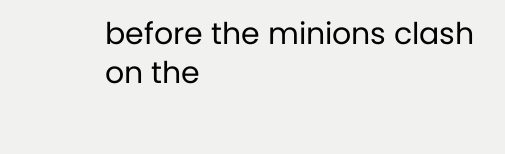before the minions clash on the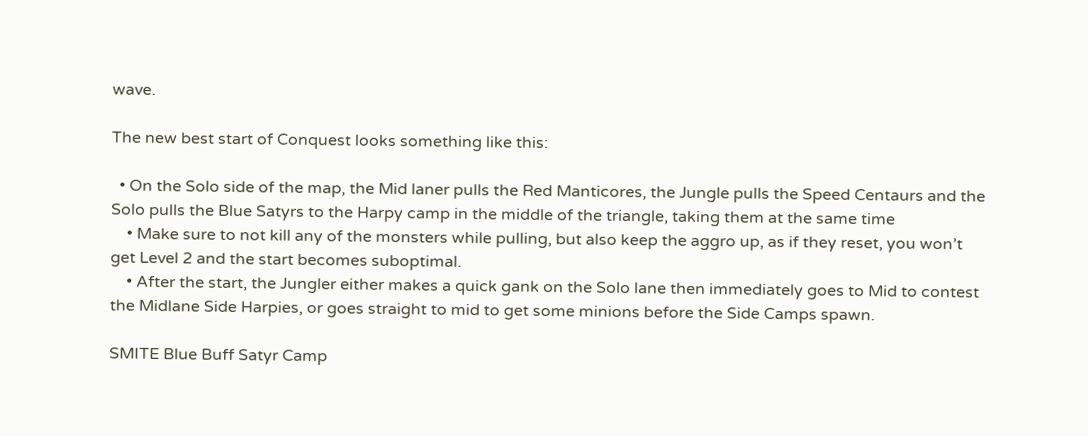wave.

The new best start of Conquest looks something like this:

  • On the Solo side of the map, the Mid laner pulls the Red Manticores, the Jungle pulls the Speed Centaurs and the Solo pulls the Blue Satyrs to the Harpy camp in the middle of the triangle, taking them at the same time
    • Make sure to not kill any of the monsters while pulling, but also keep the aggro up, as if they reset, you won’t get Level 2 and the start becomes suboptimal.
    • After the start, the Jungler either makes a quick gank on the Solo lane then immediately goes to Mid to contest the Midlane Side Harpies, or goes straight to mid to get some minions before the Side Camps spawn.

SMITE Blue Buff Satyr Camp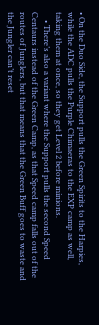• On the Duo Side, the Support pulls the Green Spirits to the Harpies, while the ADC pulls the Purple Chimaeras to the EXP camp as well, taking them at once, so they get Level 2 before minions.
    • There’s also a variant where the Support pulls the second Speed Centaurs instead of the Green Camp, as that Speed camp falls out of the routes of Junglers, but that means that the Green Buff goes to waste and the Jungler can’t reset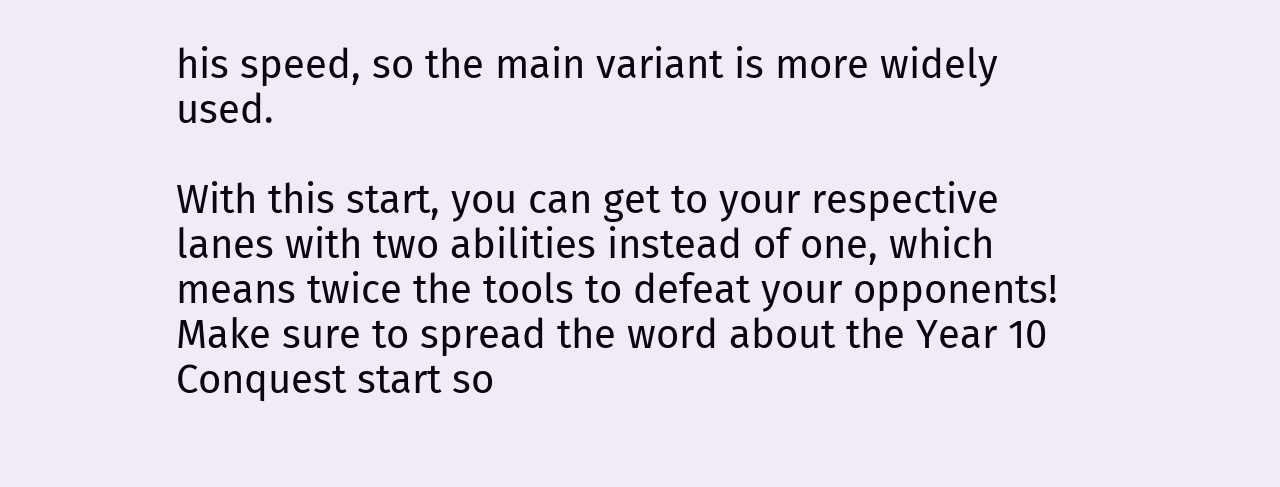his speed, so the main variant is more widely used.

With this start, you can get to your respective lanes with two abilities instead of one, which means twice the tools to defeat your opponents! Make sure to spread the word about the Year 10 Conquest start so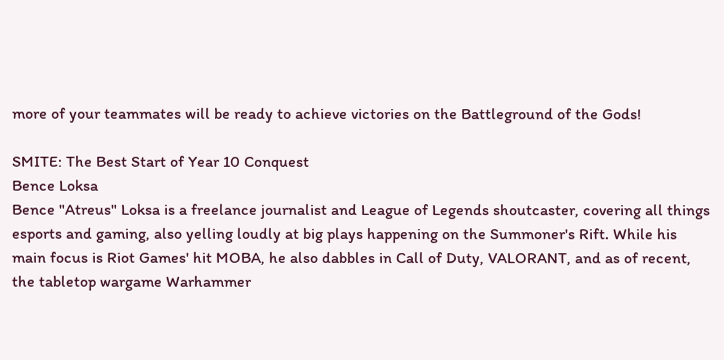more of your teammates will be ready to achieve victories on the Battleground of the Gods!

SMITE: The Best Start of Year 10 Conquest
Bence Loksa
Bence "Atreus" Loksa is a freelance journalist and League of Legends shoutcaster, covering all things esports and gaming, also yelling loudly at big plays happening on the Summoner's Rift. While his main focus is Riot Games' hit MOBA, he also dabbles in Call of Duty, VALORANT, and as of recent, the tabletop wargame Warhammer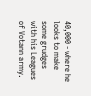40,000 - where he looks to make some grudges with his Leagues of Votann army.